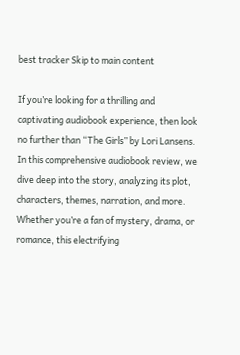best tracker Skip to main content

If you’re looking for a thrilling and captivating audiobook experience, then look no further than “The Girls” by Lori Lansens. In this comprehensive audiobook review, we dive deep into the story, analyzing its plot, characters, themes, narration, and more. Whether you’re a fan of mystery, drama, or romance, this electrifying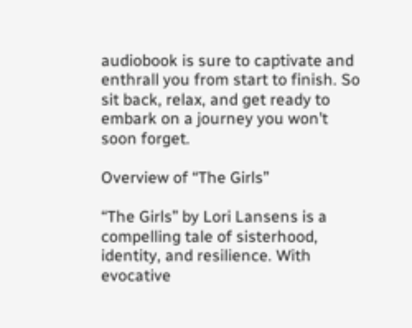audiobook is sure to captivate and enthrall you from start to finish. So sit back, relax, and get ready to embark on a journey you won’t soon forget.

Overview of “The Girls”

“The Girls” by Lori Lansens is a compelling tale of sisterhood, identity, and resilience. With evocative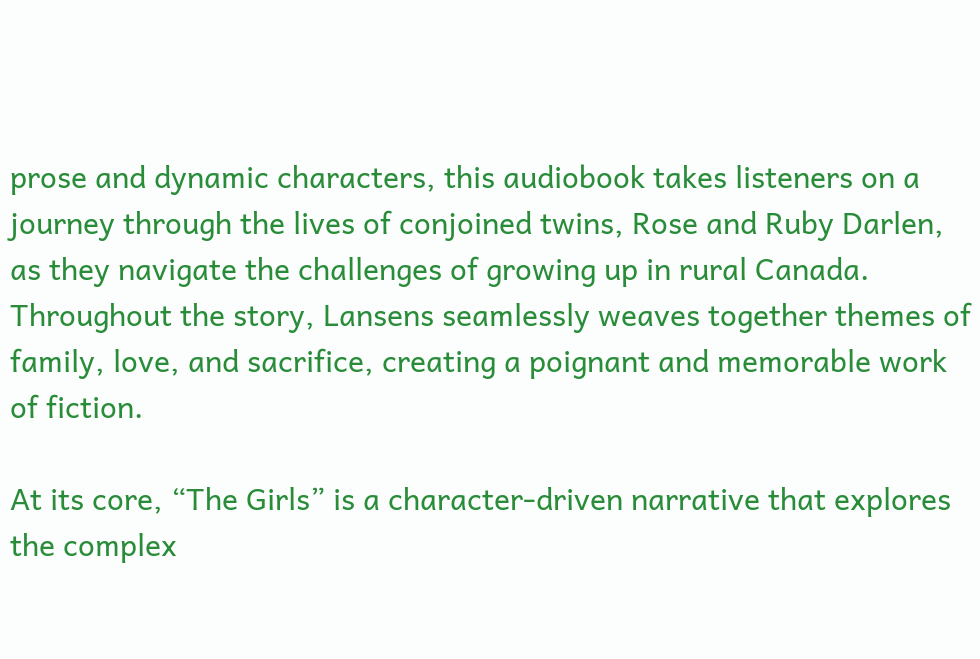prose and dynamic characters, this audiobook takes listeners on a journey through the lives of conjoined twins, Rose and Ruby Darlen, as they navigate the challenges of growing up in rural Canada. Throughout the story, Lansens seamlessly weaves together themes of family, love, and sacrifice, creating a poignant and memorable work of fiction.

At its core, “The Girls” is a character-driven narrative that explores the complex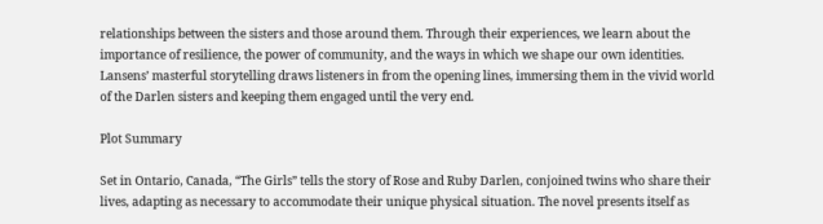relationships between the sisters and those around them. Through their experiences, we learn about the importance of resilience, the power of community, and the ways in which we shape our own identities. Lansens’ masterful storytelling draws listeners in from the opening lines, immersing them in the vivid world of the Darlen sisters and keeping them engaged until the very end.

Plot Summary

Set in Ontario, Canada, “The Girls” tells the story of Rose and Ruby Darlen, conjoined twins who share their lives, adapting as necessary to accommodate their unique physical situation. The novel presents itself as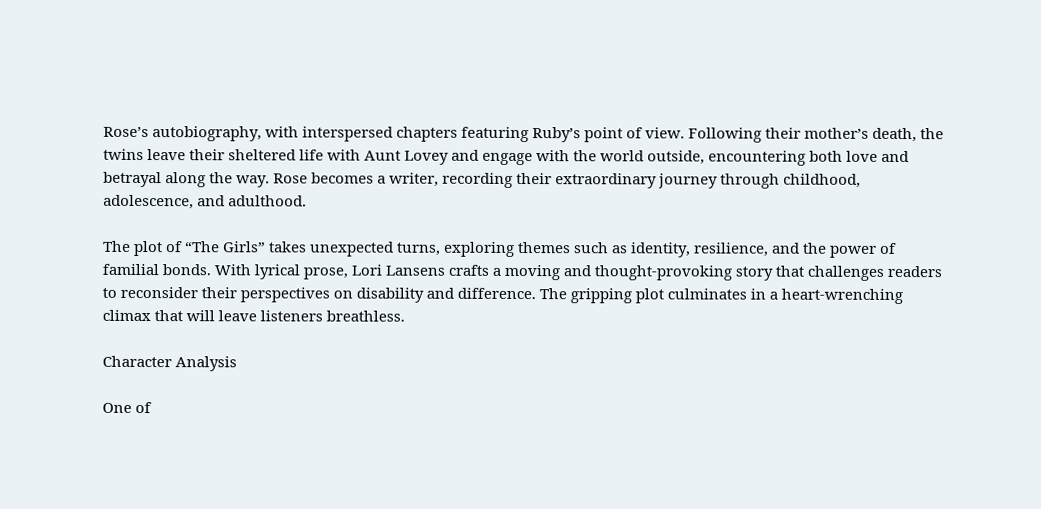Rose’s autobiography, with interspersed chapters featuring Ruby’s point of view. Following their mother’s death, the twins leave their sheltered life with Aunt Lovey and engage with the world outside, encountering both love and betrayal along the way. Rose becomes a writer, recording their extraordinary journey through childhood, adolescence, and adulthood.

The plot of “The Girls” takes unexpected turns, exploring themes such as identity, resilience, and the power of familial bonds. With lyrical prose, Lori Lansens crafts a moving and thought-provoking story that challenges readers to reconsider their perspectives on disability and difference. The gripping plot culminates in a heart-wrenching climax that will leave listeners breathless.

Character Analysis

One of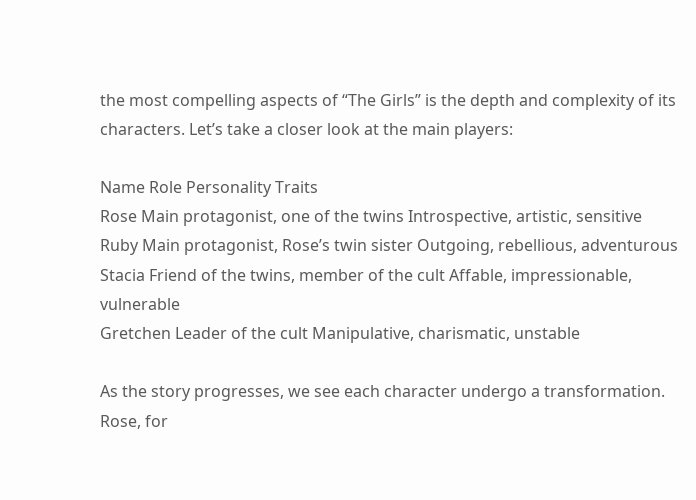the most compelling aspects of “The Girls” is the depth and complexity of its characters. Let’s take a closer look at the main players:

Name Role Personality Traits
Rose Main protagonist, one of the twins Introspective, artistic, sensitive
Ruby Main protagonist, Rose’s twin sister Outgoing, rebellious, adventurous
Stacia Friend of the twins, member of the cult Affable, impressionable, vulnerable
Gretchen Leader of the cult Manipulative, charismatic, unstable

As the story progresses, we see each character undergo a transformation. Rose, for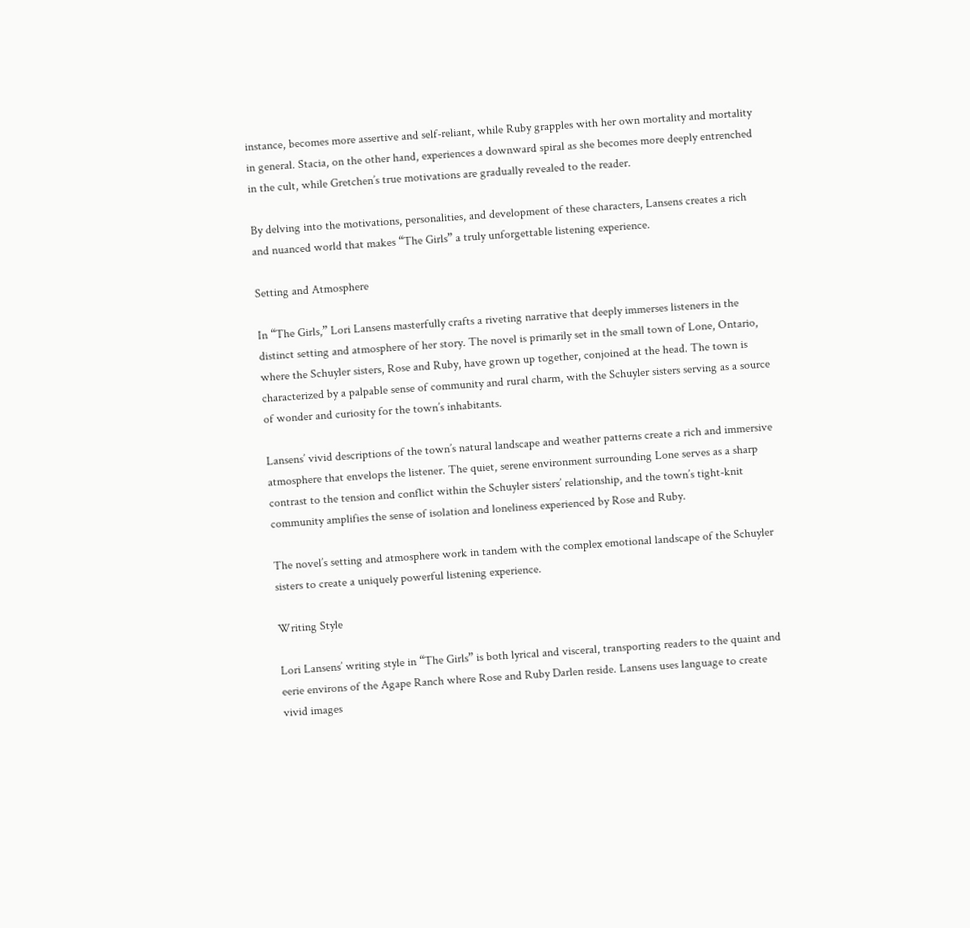instance, becomes more assertive and self-reliant, while Ruby grapples with her own mortality and mortality in general. Stacia, on the other hand, experiences a downward spiral as she becomes more deeply entrenched in the cult, while Gretchen’s true motivations are gradually revealed to the reader.

By delving into the motivations, personalities, and development of these characters, Lansens creates a rich and nuanced world that makes “The Girls” a truly unforgettable listening experience.

Setting and Atmosphere

In “The Girls,” Lori Lansens masterfully crafts a riveting narrative that deeply immerses listeners in the distinct setting and atmosphere of her story. The novel is primarily set in the small town of Lone, Ontario, where the Schuyler sisters, Rose and Ruby, have grown up together, conjoined at the head. The town is characterized by a palpable sense of community and rural charm, with the Schuyler sisters serving as a source of wonder and curiosity for the town’s inhabitants.

Lansens’ vivid descriptions of the town’s natural landscape and weather patterns create a rich and immersive atmosphere that envelops the listener. The quiet, serene environment surrounding Lone serves as a sharp contrast to the tension and conflict within the Schuyler sisters’ relationship, and the town’s tight-knit community amplifies the sense of isolation and loneliness experienced by Rose and Ruby.

The novel’s setting and atmosphere work in tandem with the complex emotional landscape of the Schuyler sisters to create a uniquely powerful listening experience.

Writing Style

Lori Lansens’ writing style in “The Girls” is both lyrical and visceral, transporting readers to the quaint and eerie environs of the Agape Ranch where Rose and Ruby Darlen reside. Lansens uses language to create vivid images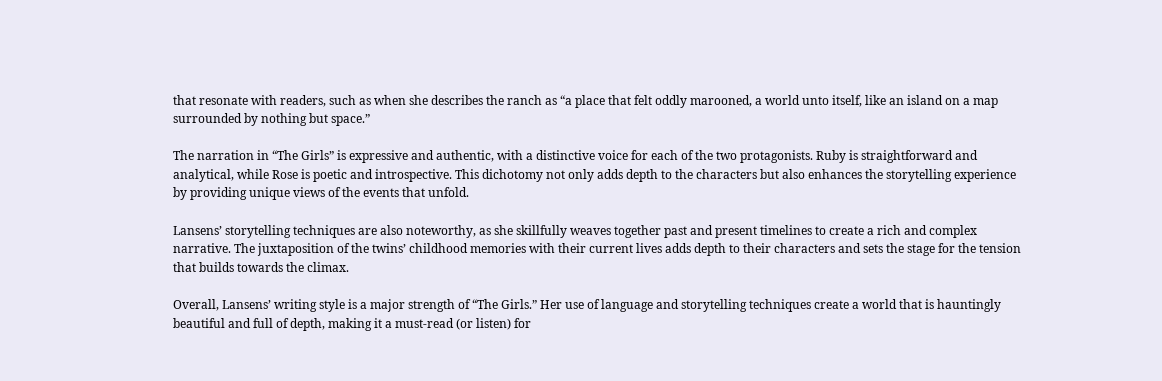that resonate with readers, such as when she describes the ranch as “a place that felt oddly marooned, a world unto itself, like an island on a map surrounded by nothing but space.”

The narration in “The Girls” is expressive and authentic, with a distinctive voice for each of the two protagonists. Ruby is straightforward and analytical, while Rose is poetic and introspective. This dichotomy not only adds depth to the characters but also enhances the storytelling experience by providing unique views of the events that unfold.

Lansens’ storytelling techniques are also noteworthy, as she skillfully weaves together past and present timelines to create a rich and complex narrative. The juxtaposition of the twins’ childhood memories with their current lives adds depth to their characters and sets the stage for the tension that builds towards the climax.

Overall, Lansens’ writing style is a major strength of “The Girls.” Her use of language and storytelling techniques create a world that is hauntingly beautiful and full of depth, making it a must-read (or listen) for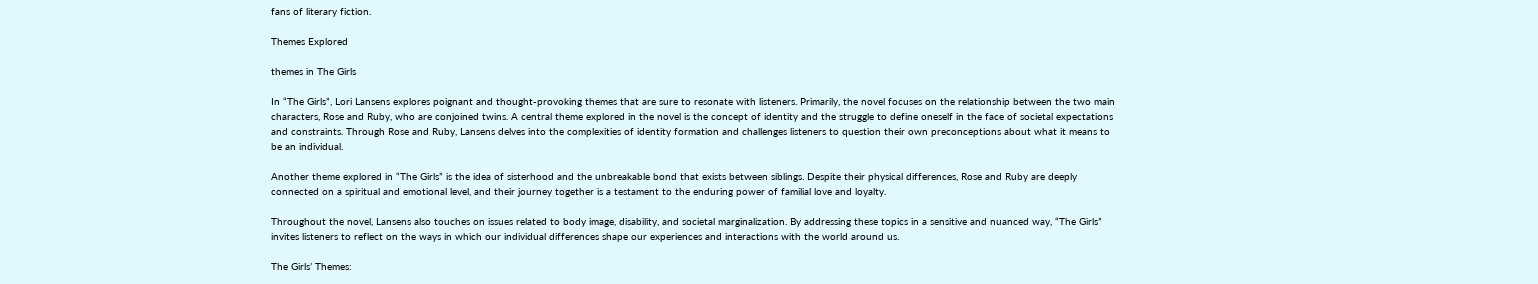fans of literary fiction.

Themes Explored

themes in The Girls

In “The Girls”, Lori Lansens explores poignant and thought-provoking themes that are sure to resonate with listeners. Primarily, the novel focuses on the relationship between the two main characters, Rose and Ruby, who are conjoined twins. A central theme explored in the novel is the concept of identity and the struggle to define oneself in the face of societal expectations and constraints. Through Rose and Ruby, Lansens delves into the complexities of identity formation and challenges listeners to question their own preconceptions about what it means to be an individual.

Another theme explored in “The Girls” is the idea of sisterhood and the unbreakable bond that exists between siblings. Despite their physical differences, Rose and Ruby are deeply connected on a spiritual and emotional level, and their journey together is a testament to the enduring power of familial love and loyalty.

Throughout the novel, Lansens also touches on issues related to body image, disability, and societal marginalization. By addressing these topics in a sensitive and nuanced way, “The Girls” invites listeners to reflect on the ways in which our individual differences shape our experiences and interactions with the world around us.

The Girls’ Themes: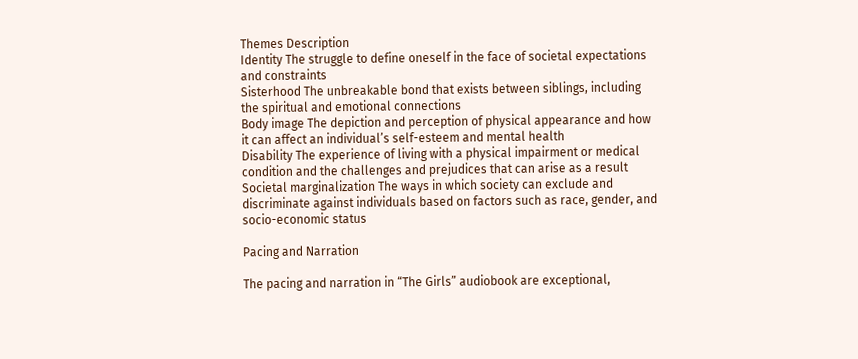Themes Description
Identity The struggle to define oneself in the face of societal expectations and constraints
Sisterhood The unbreakable bond that exists between siblings, including the spiritual and emotional connections
Body image The depiction and perception of physical appearance and how it can affect an individual’s self-esteem and mental health
Disability The experience of living with a physical impairment or medical condition and the challenges and prejudices that can arise as a result
Societal marginalization The ways in which society can exclude and discriminate against individuals based on factors such as race, gender, and socio-economic status

Pacing and Narration

The pacing and narration in “The Girls” audiobook are exceptional,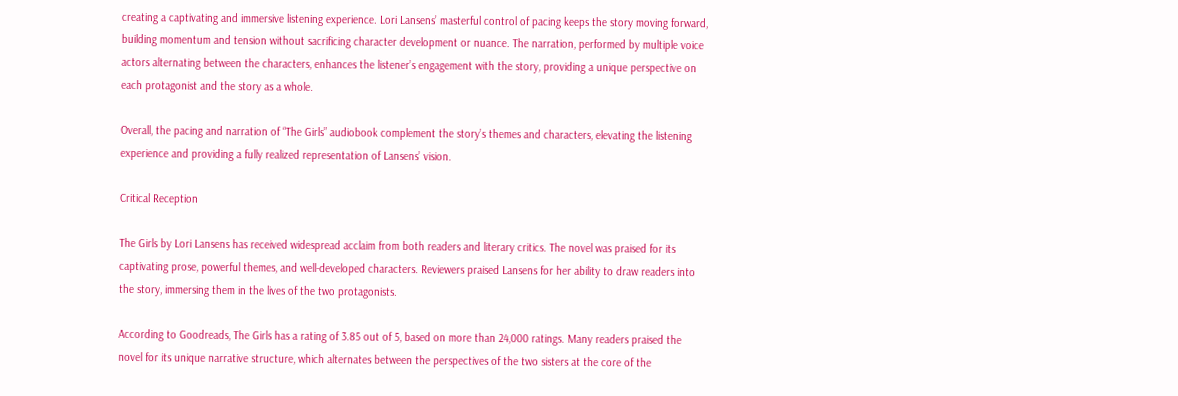creating a captivating and immersive listening experience. Lori Lansens’ masterful control of pacing keeps the story moving forward, building momentum and tension without sacrificing character development or nuance. The narration, performed by multiple voice actors alternating between the characters, enhances the listener’s engagement with the story, providing a unique perspective on each protagonist and the story as a whole.

Overall, the pacing and narration of “The Girls” audiobook complement the story’s themes and characters, elevating the listening experience and providing a fully realized representation of Lansens’ vision.

Critical Reception

The Girls by Lori Lansens has received widespread acclaim from both readers and literary critics. The novel was praised for its captivating prose, powerful themes, and well-developed characters. Reviewers praised Lansens for her ability to draw readers into the story, immersing them in the lives of the two protagonists.

According to Goodreads, The Girls has a rating of 3.85 out of 5, based on more than 24,000 ratings. Many readers praised the novel for its unique narrative structure, which alternates between the perspectives of the two sisters at the core of the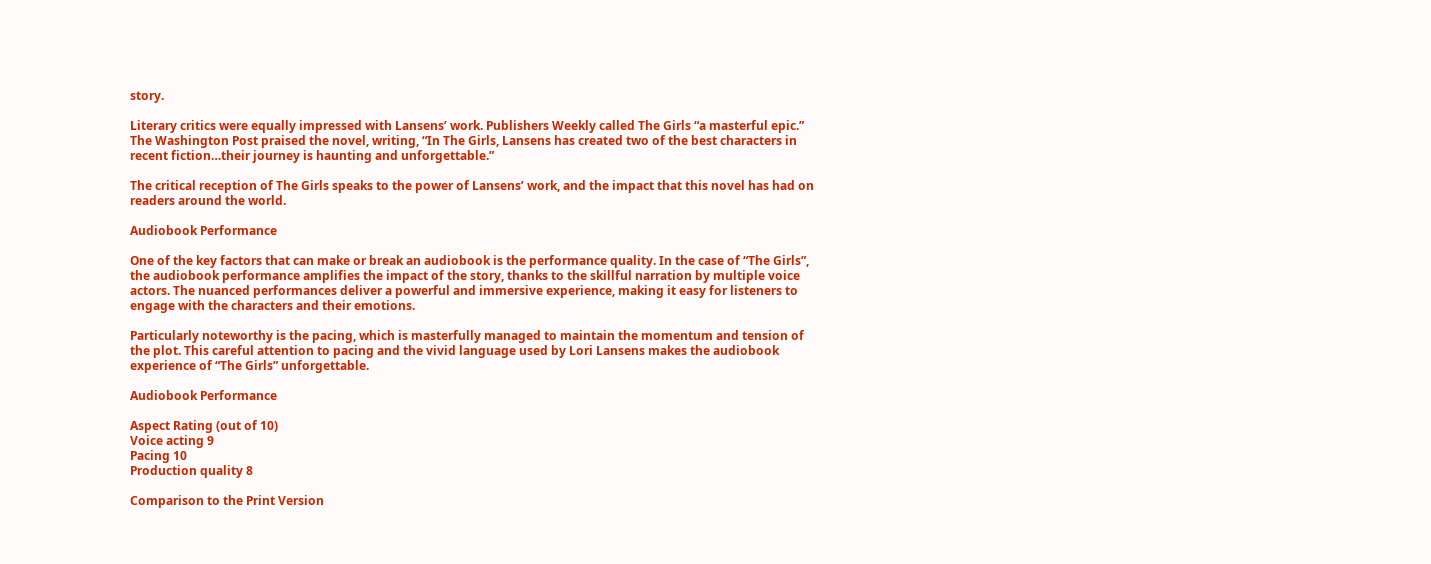story.

Literary critics were equally impressed with Lansens’ work. Publishers Weekly called The Girls “a masterful epic.” The Washington Post praised the novel, writing, “In The Girls, Lansens has created two of the best characters in recent fiction…their journey is haunting and unforgettable.”

The critical reception of The Girls speaks to the power of Lansens’ work, and the impact that this novel has had on readers around the world.

Audiobook Performance

One of the key factors that can make or break an audiobook is the performance quality. In the case of “The Girls”, the audiobook performance amplifies the impact of the story, thanks to the skillful narration by multiple voice actors. The nuanced performances deliver a powerful and immersive experience, making it easy for listeners to engage with the characters and their emotions.

Particularly noteworthy is the pacing, which is masterfully managed to maintain the momentum and tension of the plot. This careful attention to pacing and the vivid language used by Lori Lansens makes the audiobook experience of “The Girls” unforgettable.

Audiobook Performance

Aspect Rating (out of 10)
Voice acting 9
Pacing 10
Production quality 8

Comparison to the Print Version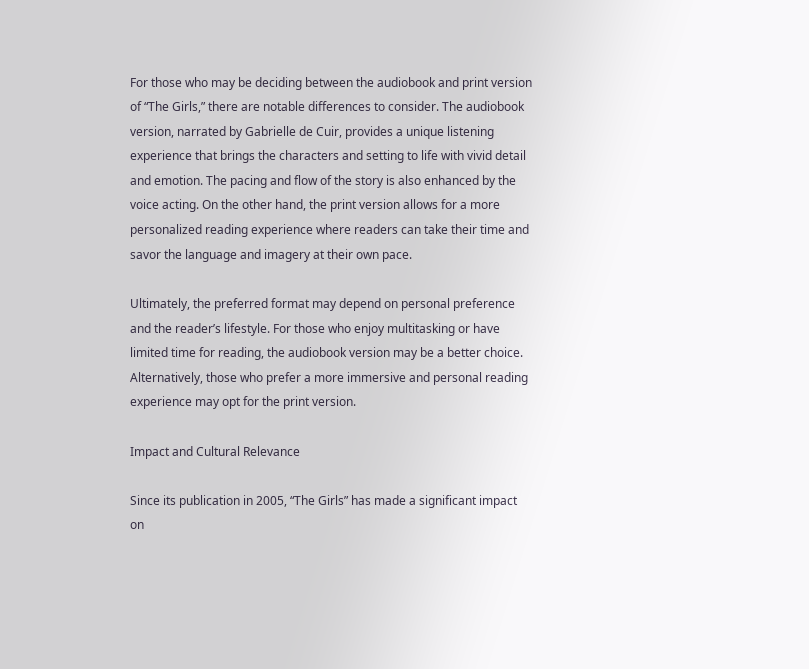For those who may be deciding between the audiobook and print version of “The Girls,” there are notable differences to consider. The audiobook version, narrated by Gabrielle de Cuir, provides a unique listening experience that brings the characters and setting to life with vivid detail and emotion. The pacing and flow of the story is also enhanced by the voice acting. On the other hand, the print version allows for a more personalized reading experience where readers can take their time and savor the language and imagery at their own pace.

Ultimately, the preferred format may depend on personal preference and the reader’s lifestyle. For those who enjoy multitasking or have limited time for reading, the audiobook version may be a better choice. Alternatively, those who prefer a more immersive and personal reading experience may opt for the print version.

Impact and Cultural Relevance

Since its publication in 2005, “The Girls” has made a significant impact on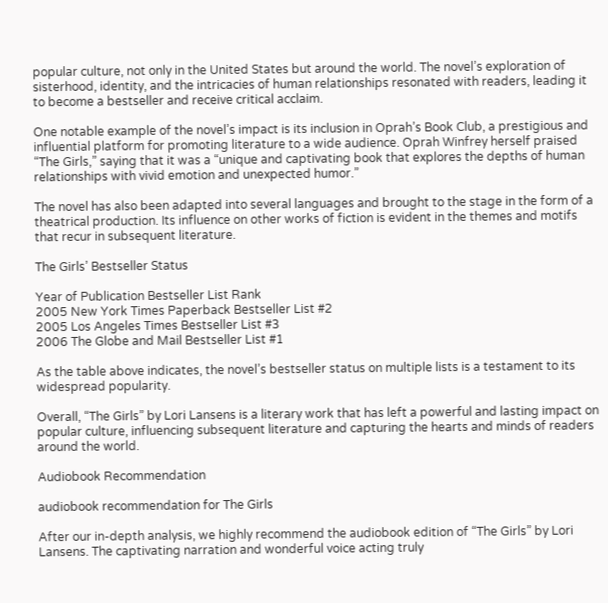popular culture, not only in the United States but around the world. The novel’s exploration of sisterhood, identity, and the intricacies of human relationships resonated with readers, leading it to become a bestseller and receive critical acclaim.

One notable example of the novel’s impact is its inclusion in Oprah’s Book Club, a prestigious and influential platform for promoting literature to a wide audience. Oprah Winfrey herself praised “The Girls,” saying that it was a “unique and captivating book that explores the depths of human relationships with vivid emotion and unexpected humor.”

The novel has also been adapted into several languages and brought to the stage in the form of a theatrical production. Its influence on other works of fiction is evident in the themes and motifs that recur in subsequent literature.

The Girls’ Bestseller Status

Year of Publication Bestseller List Rank
2005 New York Times Paperback Bestseller List #2
2005 Los Angeles Times Bestseller List #3
2006 The Globe and Mail Bestseller List #1

As the table above indicates, the novel’s bestseller status on multiple lists is a testament to its widespread popularity.

Overall, “The Girls” by Lori Lansens is a literary work that has left a powerful and lasting impact on popular culture, influencing subsequent literature and capturing the hearts and minds of readers around the world.

Audiobook Recommendation

audiobook recommendation for The Girls

After our in-depth analysis, we highly recommend the audiobook edition of “The Girls” by Lori Lansens. The captivating narration and wonderful voice acting truly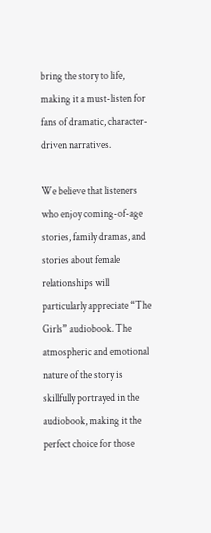bring the story to life, making it a must-listen for fans of dramatic, character-driven narratives.

We believe that listeners who enjoy coming-of-age stories, family dramas, and stories about female relationships will particularly appreciate “The Girls” audiobook. The atmospheric and emotional nature of the story is skillfully portrayed in the audiobook, making it the perfect choice for those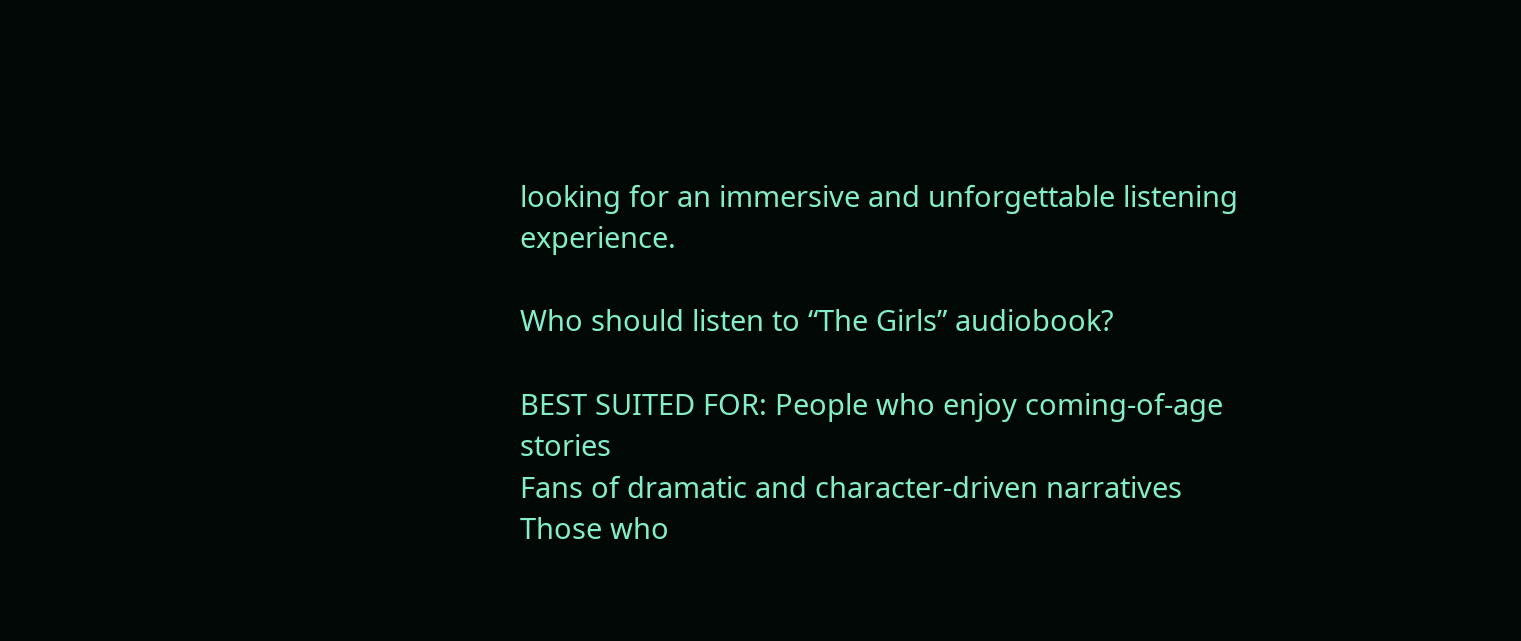looking for an immersive and unforgettable listening experience.

Who should listen to “The Girls” audiobook?

BEST SUITED FOR: People who enjoy coming-of-age stories
Fans of dramatic and character-driven narratives
Those who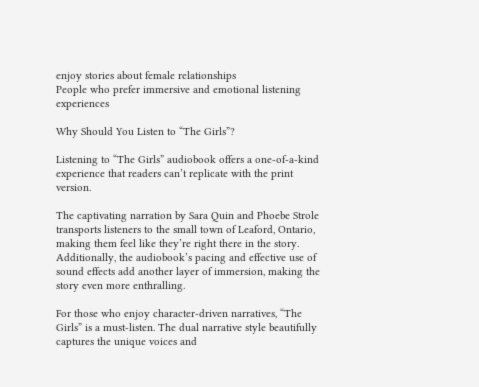enjoy stories about female relationships
People who prefer immersive and emotional listening experiences

Why Should You Listen to “The Girls”?

Listening to “The Girls” audiobook offers a one-of-a-kind experience that readers can’t replicate with the print version.

The captivating narration by Sara Quin and Phoebe Strole transports listeners to the small town of Leaford, Ontario, making them feel like they’re right there in the story. Additionally, the audiobook’s pacing and effective use of sound effects add another layer of immersion, making the story even more enthralling.

For those who enjoy character-driven narratives, “The Girls” is a must-listen. The dual narrative style beautifully captures the unique voices and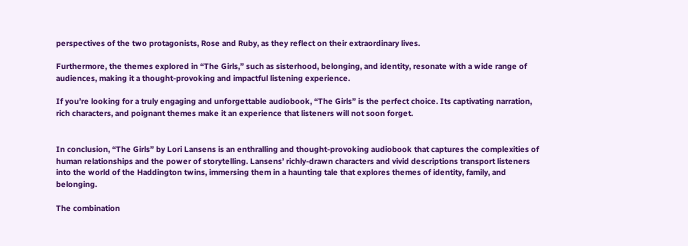perspectives of the two protagonists, Rose and Ruby, as they reflect on their extraordinary lives.

Furthermore, the themes explored in “The Girls,” such as sisterhood, belonging, and identity, resonate with a wide range of audiences, making it a thought-provoking and impactful listening experience.

If you’re looking for a truly engaging and unforgettable audiobook, “The Girls” is the perfect choice. Its captivating narration, rich characters, and poignant themes make it an experience that listeners will not soon forget.


In conclusion, “The Girls” by Lori Lansens is an enthralling and thought-provoking audiobook that captures the complexities of human relationships and the power of storytelling. Lansens’ richly-drawn characters and vivid descriptions transport listeners into the world of the Haddington twins, immersing them in a haunting tale that explores themes of identity, family, and belonging.

The combination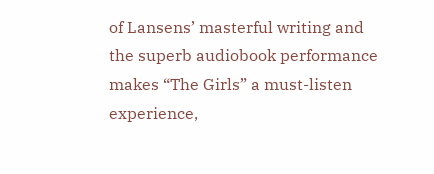of Lansens’ masterful writing and the superb audiobook performance makes “The Girls” a must-listen experience,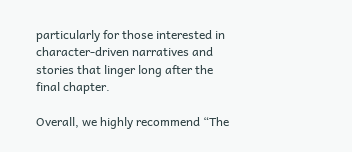particularly for those interested in character-driven narratives and stories that linger long after the final chapter.

Overall, we highly recommend “The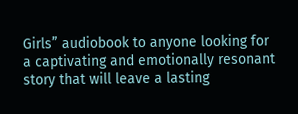Girls” audiobook to anyone looking for a captivating and emotionally resonant story that will leave a lasting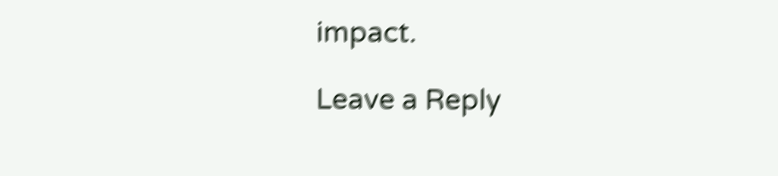impact.

Leave a Reply